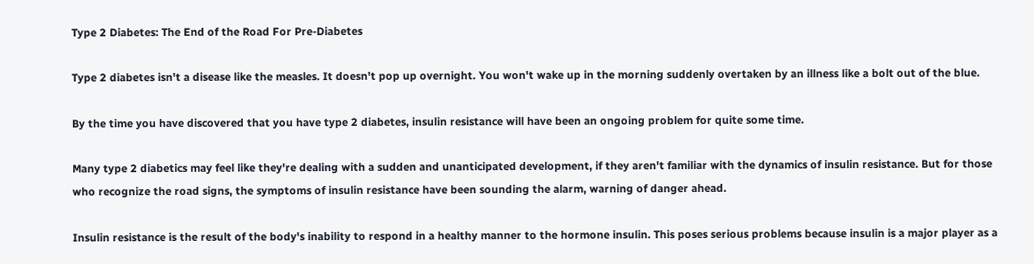Type 2 Diabetes: The End of the Road For Pre-Diabetes

Type 2 diabetes isn't a disease like the measles. It doesn't pop up overnight. You won't wake up in the morning suddenly overtaken by an illness like a bolt out of the blue.

By the time you have discovered that you have type 2 diabetes, insulin resistance will have been an ongoing problem for quite some time.

Many type 2 diabetics may feel like they're dealing with a sudden and unanticipated development, if they aren't familiar with the dynamics of insulin resistance. But for those who recognize the road signs, the symptoms of insulin resistance have been sounding the alarm, warning of danger ahead.

Insulin resistance is the result of the body's inability to respond in a healthy manner to the hormone insulin. This poses serious problems because insulin is a major player as a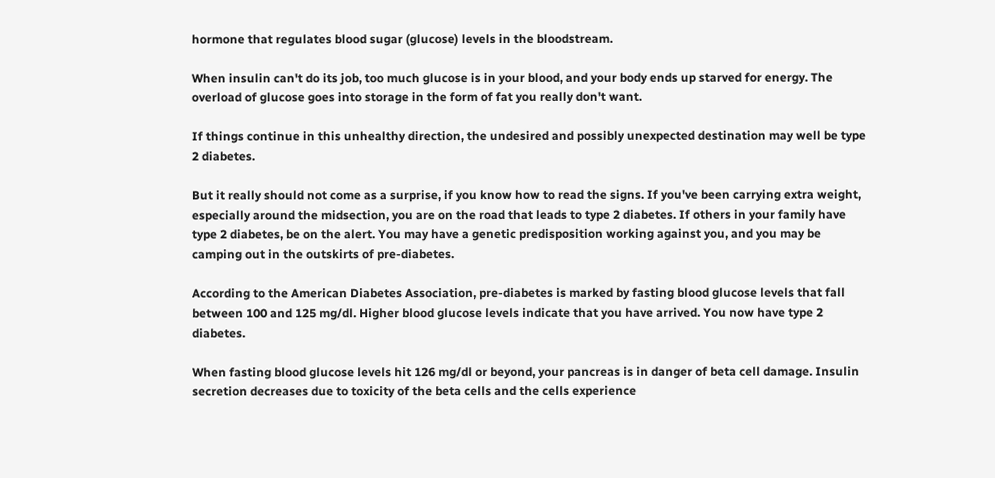hormone that regulates blood sugar (glucose) levels in the bloodstream.

When insulin can't do its job, too much glucose is in your blood, and your body ends up starved for energy. The overload of glucose goes into storage in the form of fat you really don't want.

If things continue in this unhealthy direction, the undesired and possibly unexpected destination may well be type 2 diabetes.

But it really should not come as a surprise, if you know how to read the signs. If you've been carrying extra weight, especially around the midsection, you are on the road that leads to type 2 diabetes. If others in your family have type 2 diabetes, be on the alert. You may have a genetic predisposition working against you, and you may be camping out in the outskirts of pre-diabetes.

According to the American Diabetes Association, pre-diabetes is marked by fasting blood glucose levels that fall between 100 and 125 mg/dl. Higher blood glucose levels indicate that you have arrived. You now have type 2 diabetes.

When fasting blood glucose levels hit 126 mg/dl or beyond, your pancreas is in danger of beta cell damage. Insulin secretion decreases due to toxicity of the beta cells and the cells experience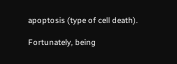apoptosis (type of cell death).

Fortunately, being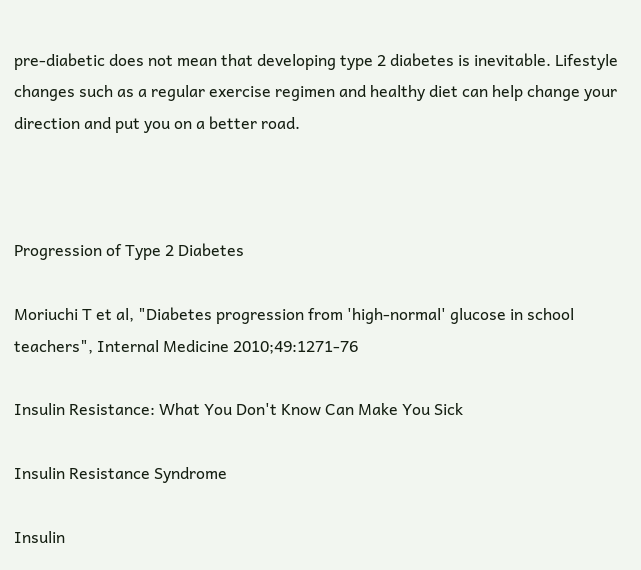pre-diabetic does not mean that developing type 2 diabetes is inevitable. Lifestyle changes such as a regular exercise regimen and healthy diet can help change your direction and put you on a better road.



Progression of Type 2 Diabetes

Moriuchi T et al, "Diabetes progression from 'high-normal' glucose in school teachers", Internal Medicine 2010;49:1271-76

Insulin Resistance: What You Don't Know Can Make You Sick

Insulin Resistance Syndrome

Insulin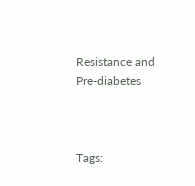Resistance and Pre-diabetes



Tags: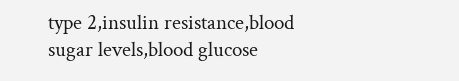type 2,insulin resistance,blood sugar levels,blood glucose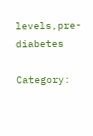levels,pre-diabetes

Category: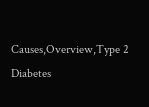Causes,Overview,Type 2 Diabetes